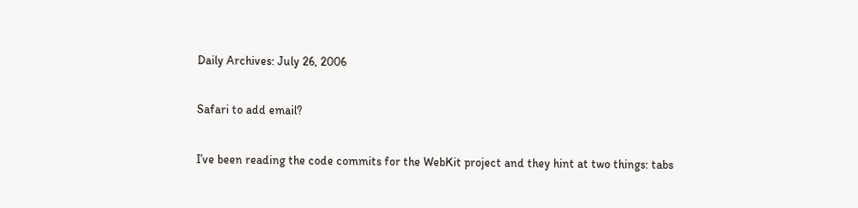Daily Archives: July 26, 2006

Safari to add email?

I’ve been reading the code commits for the WebKit project and they hint at two things: tabs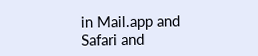in Mail.app and Safari and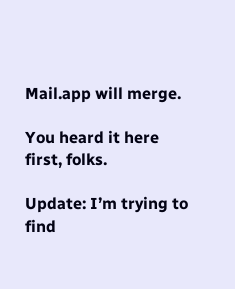Mail.app will merge.

You heard it here first, folks.

Update: I’m trying to find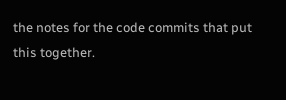the notes for the code commits that put this together.